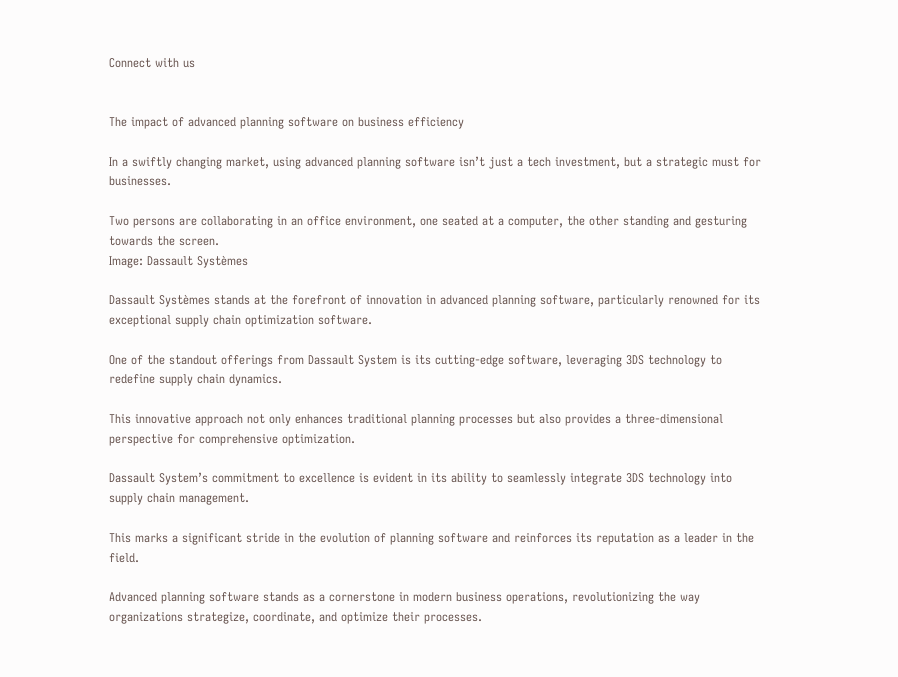Connect with us


The impact of advanced planning software on business efficiency

In a swiftly changing market, using advanced planning software isn’t just a tech investment, but a strategic must for businesses.

Two persons are collaborating in an office environment, one seated at a computer, the other standing and gesturing towards the screen.
Image: Dassault Systèmes

Dassault Systèmes stands at the forefront of innovation in advanced planning software, particularly renowned for its exceptional supply chain optimization software.

One of the standout offerings from Dassault System is its cutting-edge software, leveraging 3DS technology to redefine supply chain dynamics.

This innovative approach not only enhances traditional planning processes but also provides a three-dimensional perspective for comprehensive optimization.

Dassault System’s commitment to excellence is evident in its ability to seamlessly integrate 3DS technology into supply chain management.

This marks a significant stride in the evolution of planning software and reinforces its reputation as a leader in the field.

Advanced planning software stands as a cornerstone in modern business operations, revolutionizing the way organizations strategize, coordinate, and optimize their processes.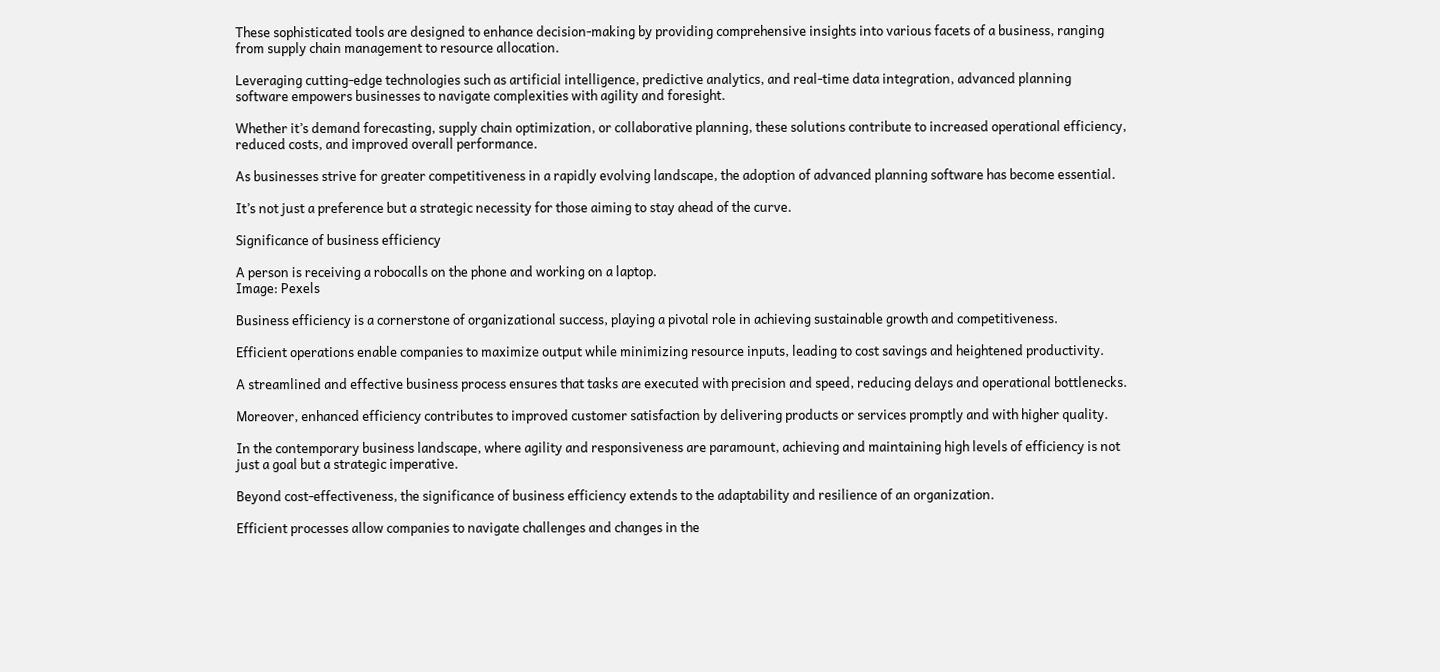These sophisticated tools are designed to enhance decision-making by providing comprehensive insights into various facets of a business, ranging from supply chain management to resource allocation.

Leveraging cutting-edge technologies such as artificial intelligence, predictive analytics, and real-time data integration, advanced planning software empowers businesses to navigate complexities with agility and foresight.

Whether it’s demand forecasting, supply chain optimization, or collaborative planning, these solutions contribute to increased operational efficiency, reduced costs, and improved overall performance.

As businesses strive for greater competitiveness in a rapidly evolving landscape, the adoption of advanced planning software has become essential.

It’s not just a preference but a strategic necessity for those aiming to stay ahead of the curve.

Significance of business efficiency

A person is receiving a robocalls on the phone and working on a laptop.
Image: Pexels

Business efficiency is a cornerstone of organizational success, playing a pivotal role in achieving sustainable growth and competitiveness.

Efficient operations enable companies to maximize output while minimizing resource inputs, leading to cost savings and heightened productivity.

A streamlined and effective business process ensures that tasks are executed with precision and speed, reducing delays and operational bottlenecks.

Moreover, enhanced efficiency contributes to improved customer satisfaction by delivering products or services promptly and with higher quality.

In the contemporary business landscape, where agility and responsiveness are paramount, achieving and maintaining high levels of efficiency is not just a goal but a strategic imperative.

Beyond cost-effectiveness, the significance of business efficiency extends to the adaptability and resilience of an organization.

Efficient processes allow companies to navigate challenges and changes in the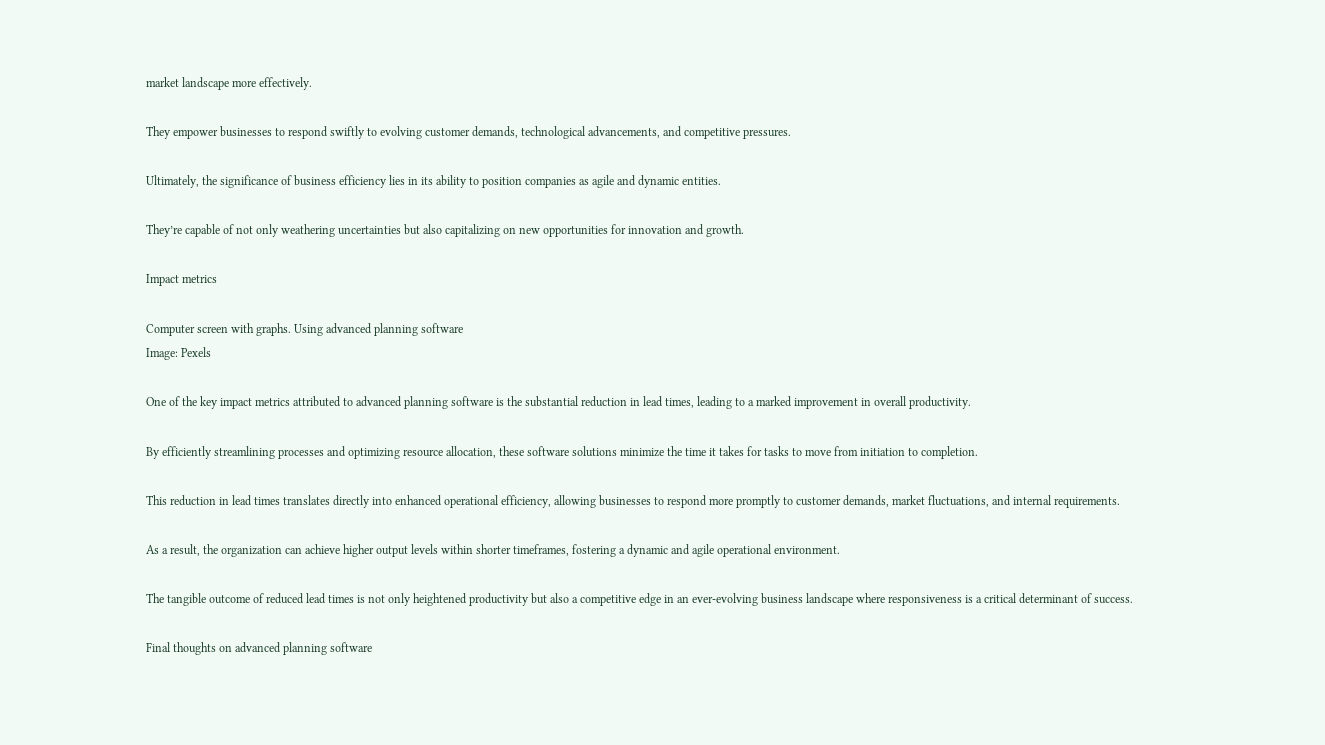market landscape more effectively.

They empower businesses to respond swiftly to evolving customer demands, technological advancements, and competitive pressures.

Ultimately, the significance of business efficiency lies in its ability to position companies as agile and dynamic entities.

They’re capable of not only weathering uncertainties but also capitalizing on new opportunities for innovation and growth.

Impact metrics

Computer screen with graphs. Using advanced planning software
Image: Pexels

One of the key impact metrics attributed to advanced planning software is the substantial reduction in lead times, leading to a marked improvement in overall productivity.

By efficiently streamlining processes and optimizing resource allocation, these software solutions minimize the time it takes for tasks to move from initiation to completion.

This reduction in lead times translates directly into enhanced operational efficiency, allowing businesses to respond more promptly to customer demands, market fluctuations, and internal requirements.

As a result, the organization can achieve higher output levels within shorter timeframes, fostering a dynamic and agile operational environment.

The tangible outcome of reduced lead times is not only heightened productivity but also a competitive edge in an ever-evolving business landscape where responsiveness is a critical determinant of success.

Final thoughts on advanced planning software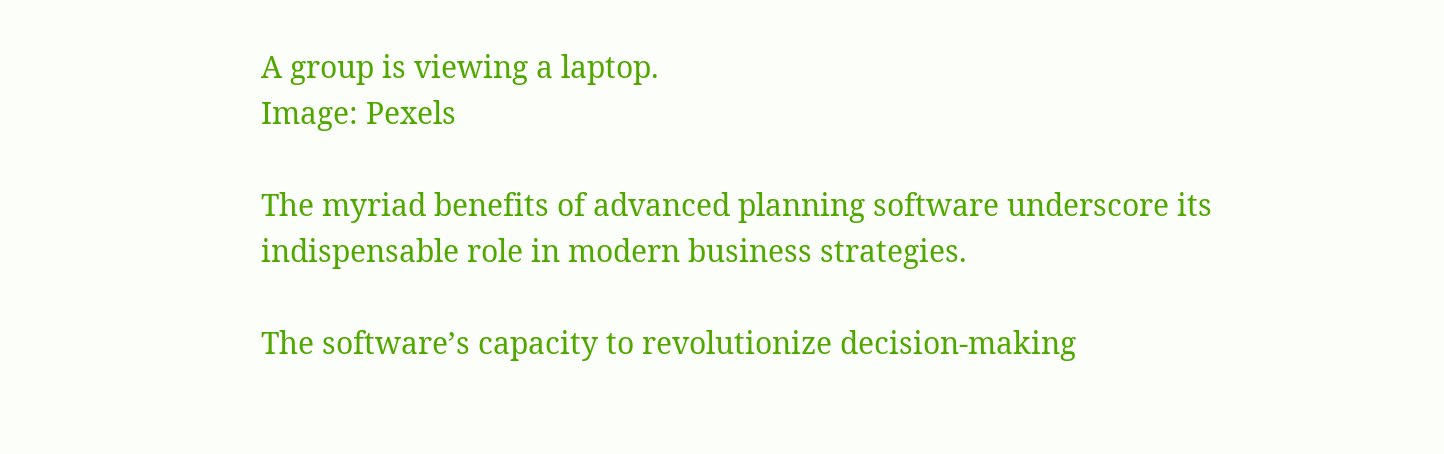A group is viewing a laptop.
Image: Pexels

The myriad benefits of advanced planning software underscore its indispensable role in modern business strategies.

The software’s capacity to revolutionize decision-making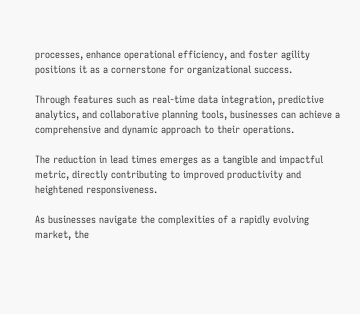processes, enhance operational efficiency, and foster agility positions it as a cornerstone for organizational success.

Through features such as real-time data integration, predictive analytics, and collaborative planning tools, businesses can achieve a comprehensive and dynamic approach to their operations.

The reduction in lead times emerges as a tangible and impactful metric, directly contributing to improved productivity and heightened responsiveness.

As businesses navigate the complexities of a rapidly evolving market, the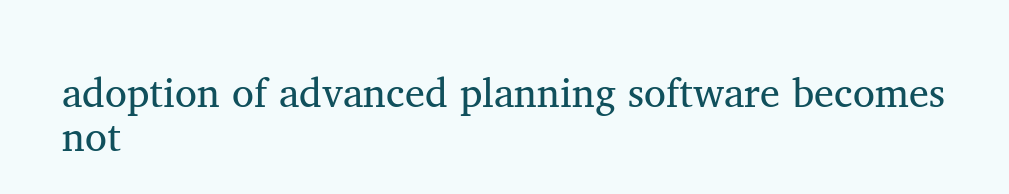adoption of advanced planning software becomes not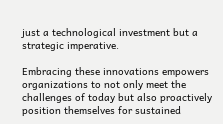just a technological investment but a strategic imperative.

Embracing these innovations empowers organizations to not only meet the challenges of today but also proactively position themselves for sustained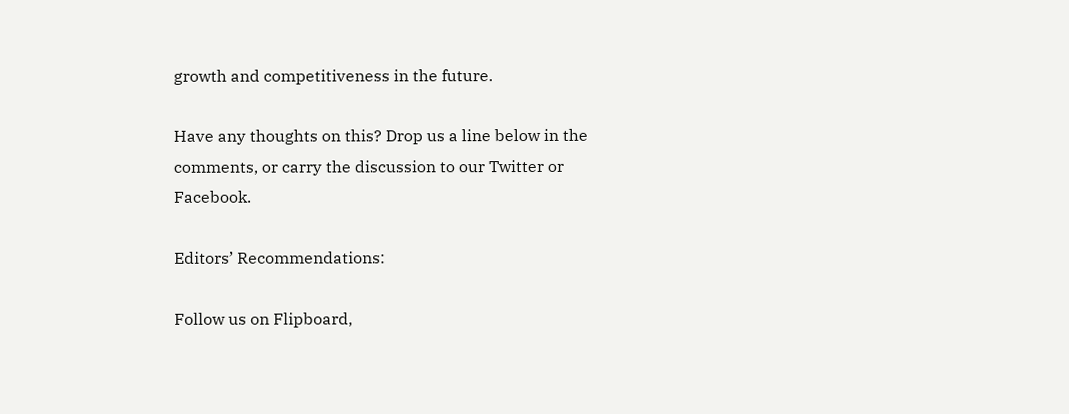growth and competitiveness in the future.

Have any thoughts on this? Drop us a line below in the comments, or carry the discussion to our Twitter or Facebook.

Editors’ Recommendations:

Follow us on Flipboard,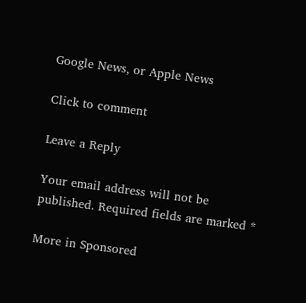Google News, or Apple News

Click to comment

Leave a Reply

Your email address will not be published. Required fields are marked *

More in Sponsored